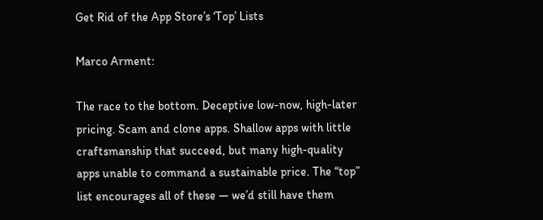Get Rid of the App Store’s ‘Top’ Lists

Marco Arment:

The race to the bottom. Deceptive low-now, high-later pricing. Scam and clone apps. Shallow apps with little craftsmanship that succeed, but many high-quality apps unable to command a sustainable price. The “top” list encourages all of these — we’d still have them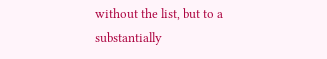without the list, but to a substantially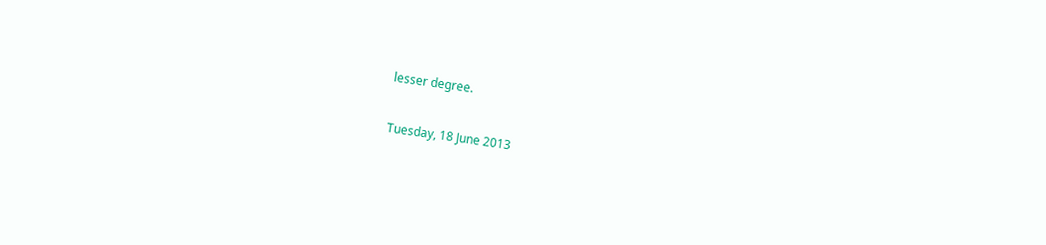lesser degree.

Tuesday, 18 June 2013